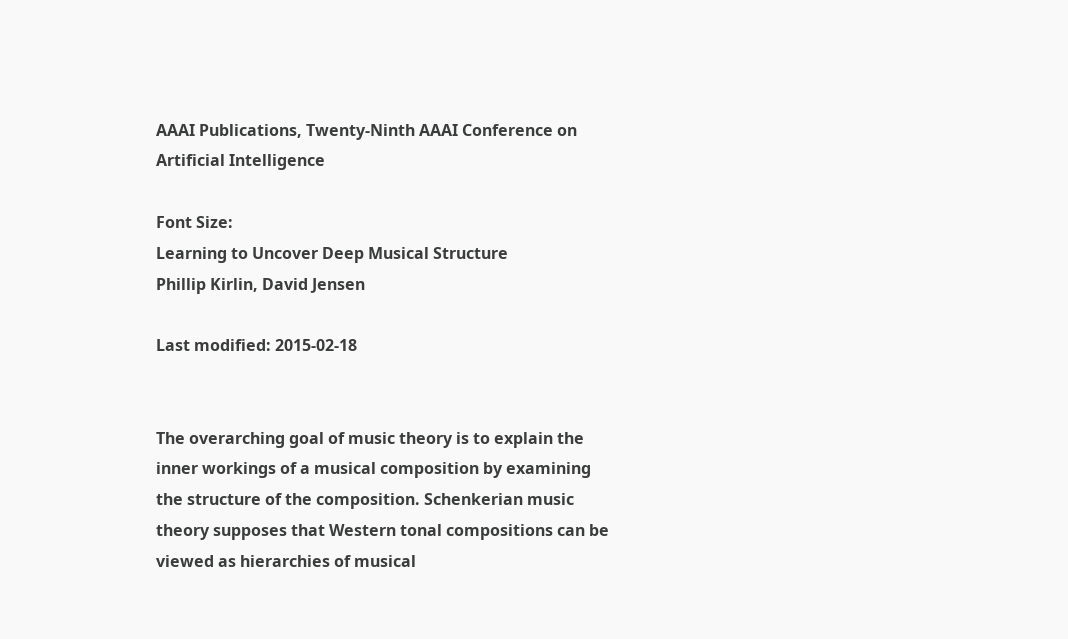AAAI Publications, Twenty-Ninth AAAI Conference on Artificial Intelligence

Font Size:
Learning to Uncover Deep Musical Structure
Phillip Kirlin, David Jensen

Last modified: 2015-02-18


The overarching goal of music theory is to explain the inner workings of a musical composition by examining the structure of the composition. Schenkerian music theory supposes that Western tonal compositions can be viewed as hierarchies of musical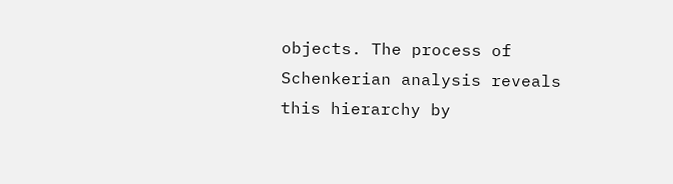objects. The process of Schenkerian analysis reveals this hierarchy by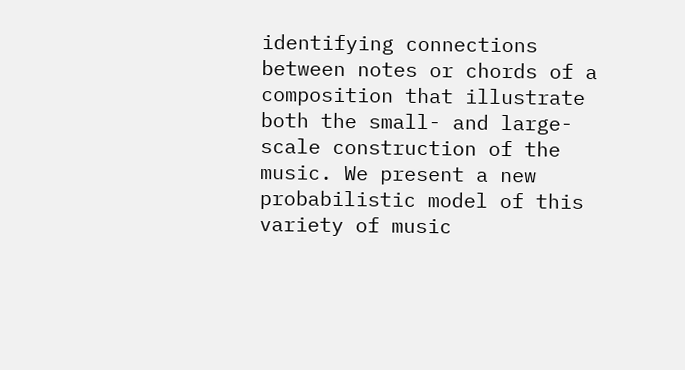identifying connections between notes or chords of a composition that illustrate both the small- and large-scale construction of the music. We present a new probabilistic model of this variety of music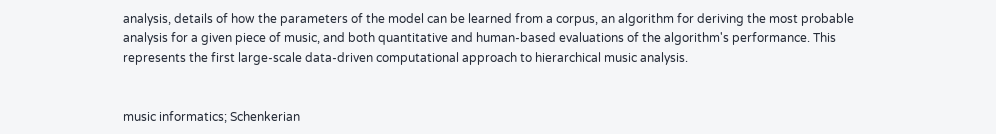analysis, details of how the parameters of the model can be learned from a corpus, an algorithm for deriving the most probable analysis for a given piece of music, and both quantitative and human-based evaluations of the algorithm's performance. This represents the first large-scale data-driven computational approach to hierarchical music analysis.


music informatics; Schenkerian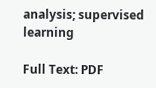analysis; supervised learning

Full Text: PDF